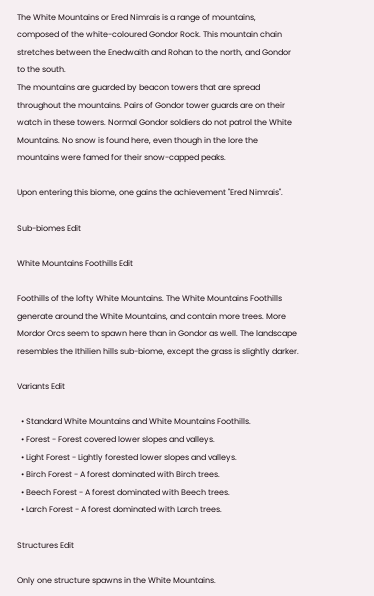The White Mountains or Ered Nimrais is a range of mountains, composed of the white-coloured Gondor Rock. This mountain chain stretches between the Enedwaith and Rohan to the north, and Gondor to the south.
The mountains are guarded by beacon towers that are spread throughout the mountains. Pairs of Gondor tower guards are on their watch in these towers. Normal Gondor soldiers do not patrol the White Mountains. No snow is found here, even though in the lore the mountains were famed for their snow-capped peaks.

Upon entering this biome, one gains the achievement "Ered Nimrais".

Sub-biomes Edit

White Mountains Foothills Edit

Foothills of the lofty White Mountains. The White Mountains Foothills generate around the White Mountains, and contain more trees. More Mordor Orcs seem to spawn here than in Gondor as well. The landscape resembles the Ithilien hills sub-biome, except the grass is slightly darker.

Variants Edit

  • Standard White Mountains and White Mountains Foothills.
  • Forest - Forest covered lower slopes and valleys.
  • Light Forest - Lightly forested lower slopes and valleys.
  • Birch Forest - A forest dominated with Birch trees.
  • Beech Forest - A forest dominated with Beech trees.
  • Larch Forest - A forest dominated with Larch trees.

Structures Edit

Only one structure spawns in the White Mountains.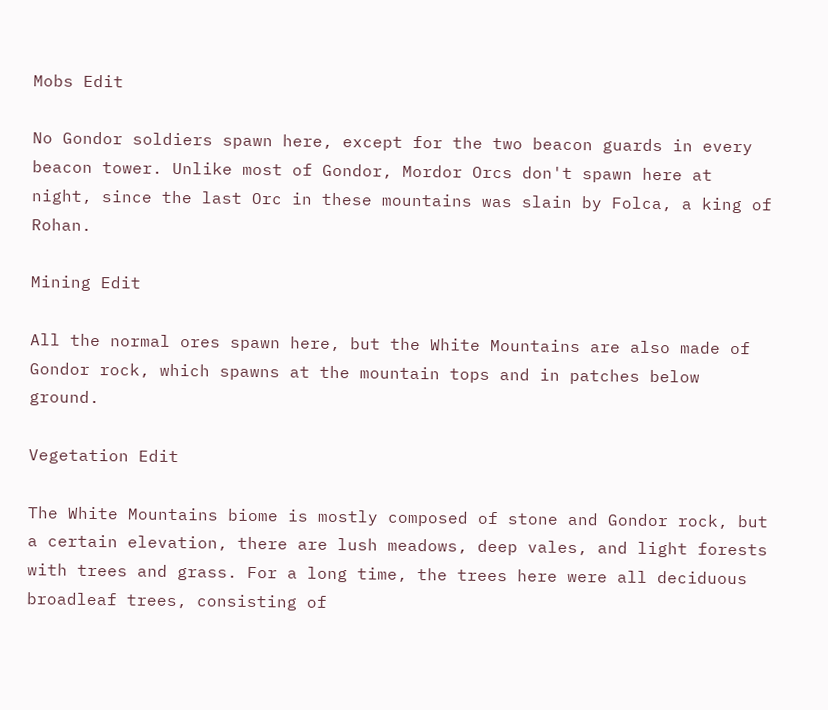Mobs Edit

No Gondor soldiers spawn here, except for the two beacon guards in every beacon tower. Unlike most of Gondor, Mordor Orcs don't spawn here at night, since the last Orc in these mountains was slain by Folca, a king of Rohan.

Mining Edit

All the normal ores spawn here, but the White Mountains are also made of Gondor rock, which spawns at the mountain tops and in patches below ground.

Vegetation Edit

The White Mountains biome is mostly composed of stone and Gondor rock, but a certain elevation, there are lush meadows, deep vales, and light forests with trees and grass. For a long time, the trees here were all deciduous broadleaf trees, consisting of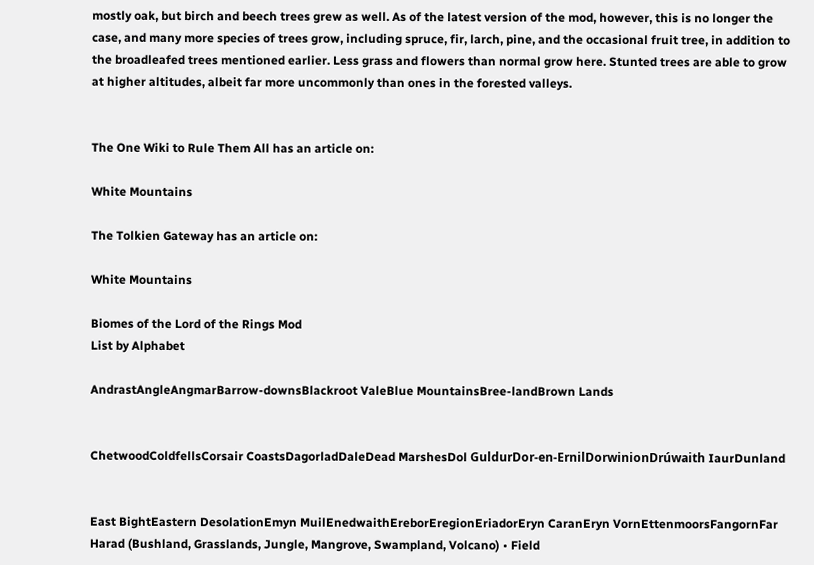mostly oak, but birch and beech trees grew as well. As of the latest version of the mod, however, this is no longer the case, and many more species of trees grow, including spruce, fir, larch, pine, and the occasional fruit tree, in addition to the broadleafed trees mentioned earlier. Less grass and flowers than normal grow here. Stunted trees are able to grow at higher altitudes, albeit far more uncommonly than ones in the forested valleys.


The One Wiki to Rule Them All has an article on:

White Mountains

The Tolkien Gateway has an article on:

White Mountains

Biomes of the Lord of the Rings Mod
List by Alphabet

AndrastAngleAngmarBarrow-downsBlackroot ValeBlue MountainsBree-landBrown Lands


ChetwoodColdfellsCorsair CoastsDagorladDaleDead MarshesDol GuldurDor-en-ErnilDorwinionDrúwaith IaurDunland


East BightEastern DesolationEmyn MuilEnedwaithEreborEregionEriadorEryn CaranEryn VornEttenmoorsFangornFar Harad (Bushland, Grasslands, Jungle, Mangrove, Swampland, Volcano) • Field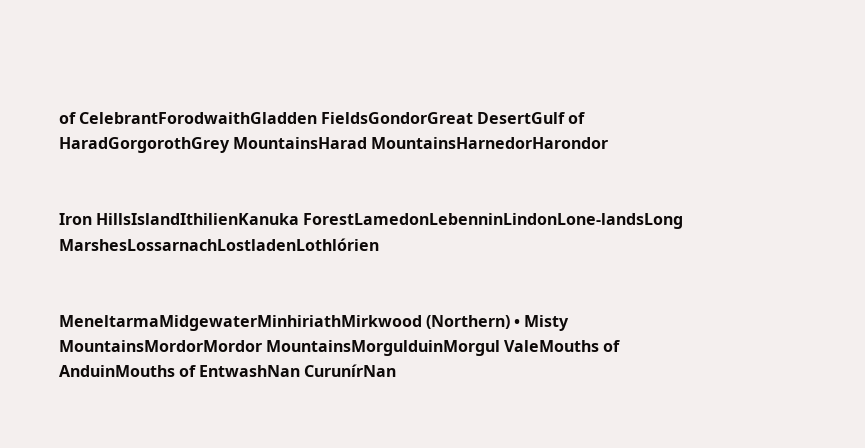of CelebrantForodwaithGladden FieldsGondorGreat DesertGulf of HaradGorgorothGrey MountainsHarad MountainsHarnedorHarondor


Iron HillsIslandIthilienKanuka ForestLamedonLebenninLindonLone-landsLong MarshesLossarnachLostladenLothlórien


MeneltarmaMidgewaterMinhiriathMirkwood (Northern) • Misty MountainsMordorMordor MountainsMorgulduinMorgul ValeMouths of AnduinMouths of EntwashNan CurunírNan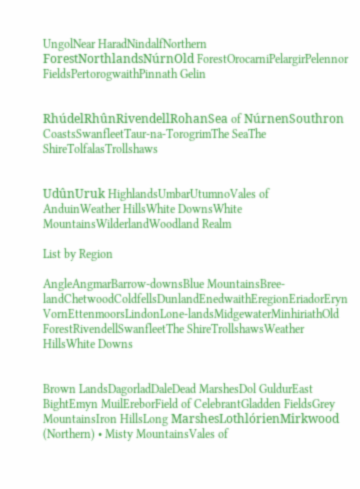UngolNear HaradNindalfNorthern ForestNorthlandsNúrnOld ForestOrocarniPelargirPelennor FieldsPertorogwaithPinnath Gelin


RhúdelRhûnRivendellRohanSea of NúrnenSouthron CoastsSwanfleetTaur-na-TorogrimThe SeaThe ShireTolfalasTrollshaws


UdûnUruk HighlandsUmbarUtumnoVales of AnduinWeather HillsWhite DownsWhite MountainsWilderlandWoodland Realm

List by Region

AngleAngmarBarrow-downsBlue MountainsBree-landChetwoodColdfellsDunlandEnedwaithEregionEriadorEryn VornEttenmoorsLindonLone-landsMidgewaterMinhiriathOld ForestRivendellSwanfleetThe ShireTrollshawsWeather HillsWhite Downs


Brown LandsDagorladDaleDead MarshesDol GuldurEast BightEmyn MuilEreborField of CelebrantGladden FieldsGrey MountainsIron HillsLong MarshesLothlórienMirkwood (Northern) • Misty MountainsVales of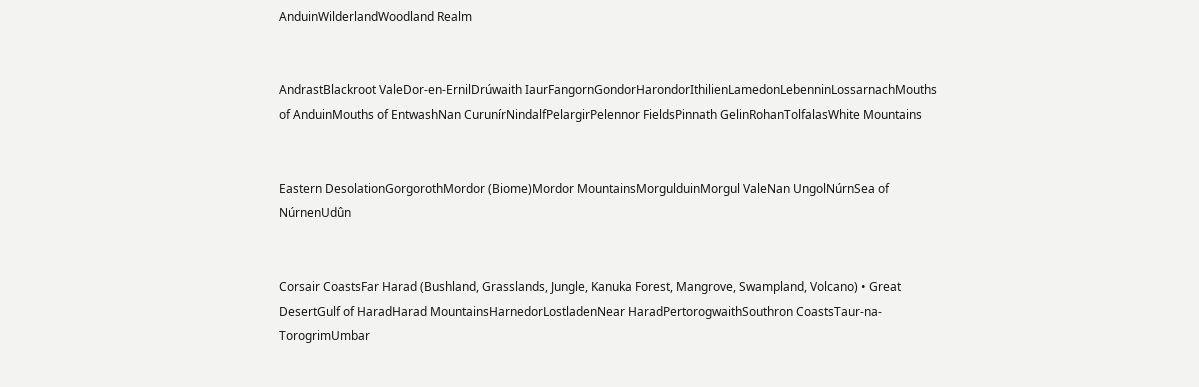AnduinWilderlandWoodland Realm


AndrastBlackroot ValeDor-en-ErnilDrúwaith IaurFangornGondorHarondorIthilienLamedonLebenninLossarnachMouths of AnduinMouths of EntwashNan CurunírNindalfPelargirPelennor FieldsPinnath GelinRohanTolfalasWhite Mountains


Eastern DesolationGorgorothMordor (Biome)Mordor MountainsMorgulduinMorgul ValeNan UngolNúrnSea of NúrnenUdûn


Corsair CoastsFar Harad (Bushland, Grasslands, Jungle, Kanuka Forest, Mangrove, Swampland, Volcano) • Great DesertGulf of HaradHarad MountainsHarnedorLostladenNear HaradPertorogwaithSouthron CoastsTaur-na-TorogrimUmbar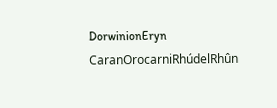DorwinionEryn CaranOrocarniRhúdelRhûn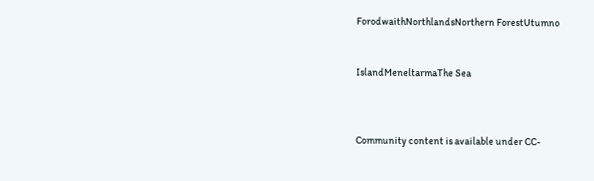ForodwaithNorthlandsNorthern ForestUtumno


IslandMeneltarmaThe Sea



Community content is available under CC-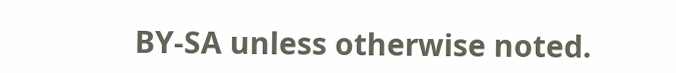BY-SA unless otherwise noted.